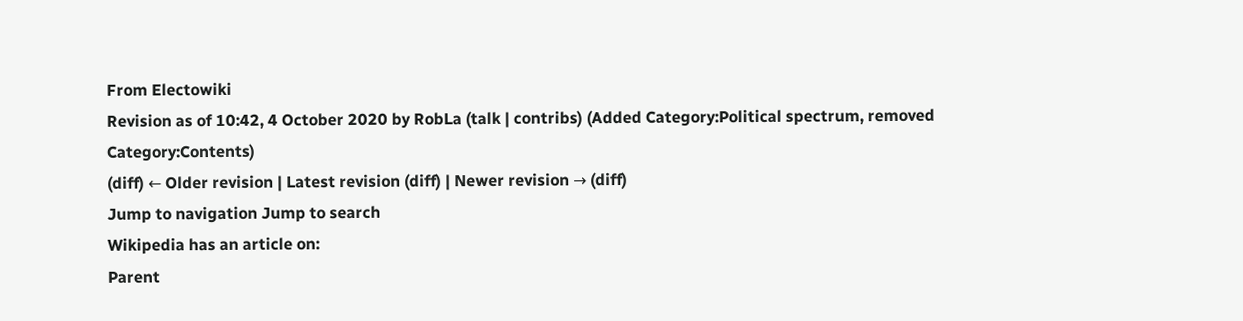From Electowiki
Revision as of 10:42, 4 October 2020 by RobLa (talk | contribs) (Added Category:Political spectrum, removed Category:Contents)
(diff) ← Older revision | Latest revision (diff) | Newer revision → (diff)
Jump to navigation Jump to search
Wikipedia has an article on:
Parent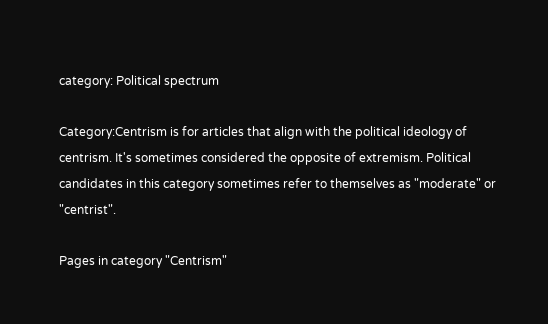category: Political spectrum

Category:Centrism is for articles that align with the political ideology of centrism. It's sometimes considered the opposite of extremism. Political candidates in this category sometimes refer to themselves as "moderate" or "centrist".

Pages in category "Centrism"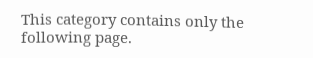This category contains only the following page.